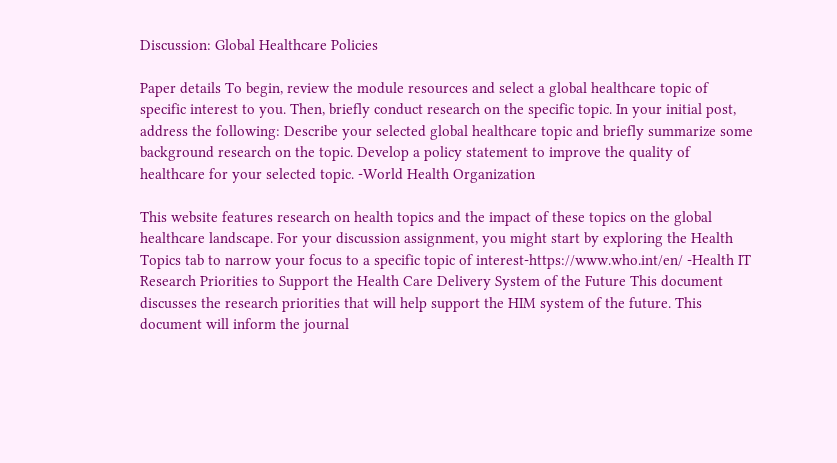Discussion: Global Healthcare Policies

Paper details To begin, review the module resources and select a global healthcare topic of specific interest to you. Then, briefly conduct research on the specific topic. In your initial post, address the following: Describe your selected global healthcare topic and briefly summarize some background research on the topic. Develop a policy statement to improve the quality of healthcare for your selected topic. -World Health Organization

This website features research on health topics and the impact of these topics on the global healthcare landscape. For your discussion assignment, you might start by exploring the Health Topics tab to narrow your focus to a specific topic of interest-https://www.who.int/en/ -Health IT Research Priorities to Support the Health Care Delivery System of the Future This document discusses the research priorities that will help support the HIM system of the future. This document will inform the journal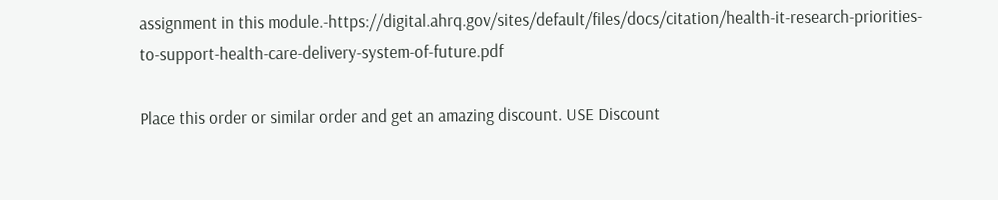assignment in this module.-https://digital.ahrq.gov/sites/default/files/docs/citation/health-it-research-priorities-to-support-health-care-delivery-system-of-future.pdf

Place this order or similar order and get an amazing discount. USE Discount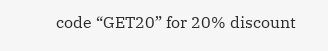code “GET20” for 20% discount